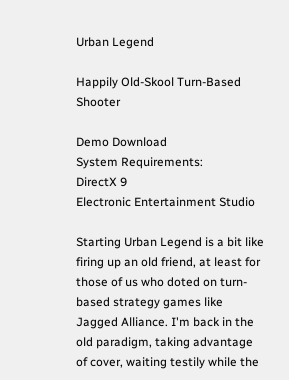Urban Legend

Happily Old-Skool Turn-Based Shooter

Demo Download
System Requirements:
DirectX 9
Electronic Entertainment Studio

Starting Urban Legend is a bit like firing up an old friend, at least for those of us who doted on turn-based strategy games like Jagged Alliance. I'm back in the old paradigm, taking advantage of cover, waiting testily while the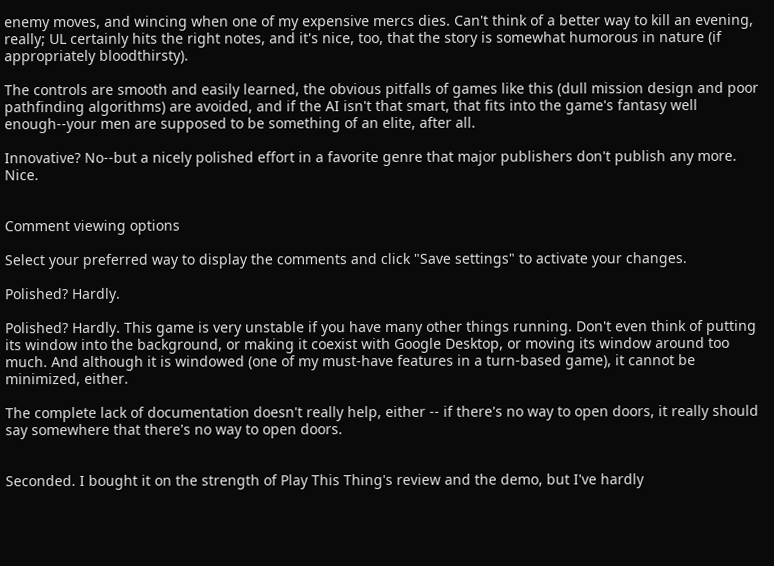enemy moves, and wincing when one of my expensive mercs dies. Can't think of a better way to kill an evening, really; UL certainly hits the right notes, and it's nice, too, that the story is somewhat humorous in nature (if appropriately bloodthirsty).

The controls are smooth and easily learned, the obvious pitfalls of games like this (dull mission design and poor pathfinding algorithms) are avoided, and if the AI isn't that smart, that fits into the game's fantasy well enough--your men are supposed to be something of an elite, after all.

Innovative? No--but a nicely polished effort in a favorite genre that major publishers don't publish any more. Nice.


Comment viewing options

Select your preferred way to display the comments and click "Save settings" to activate your changes.

Polished? Hardly.

Polished? Hardly. This game is very unstable if you have many other things running. Don't even think of putting its window into the background, or making it coexist with Google Desktop, or moving its window around too much. And although it is windowed (one of my must-have features in a turn-based game), it cannot be minimized, either.

The complete lack of documentation doesn't really help, either -- if there's no way to open doors, it really should say somewhere that there's no way to open doors.


Seconded. I bought it on the strength of Play This Thing's review and the demo, but I've hardly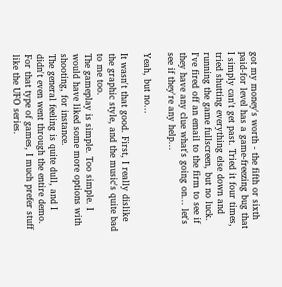got my money's worth - the fifth or sixth paid-for level has a game-freezing bug that I simply can't get past. Tried it four times, tried shutting everything else down and running the game fullscreen, but no luck. I've fired off an email to the firm to see if they have any clue what's going on... let's see if they're any help...

Yeah, but no...

It wasn't that good. First, I really dislike the graphic style, and the music's quite bad to me too.
The gameplay is simple. Too simple. I would have liked some more options with shooting, for instance.
The general feeling is quite dull, and I didn't even went through the entire demo.
For that type of games, I much prefer stuff like the UFO series.